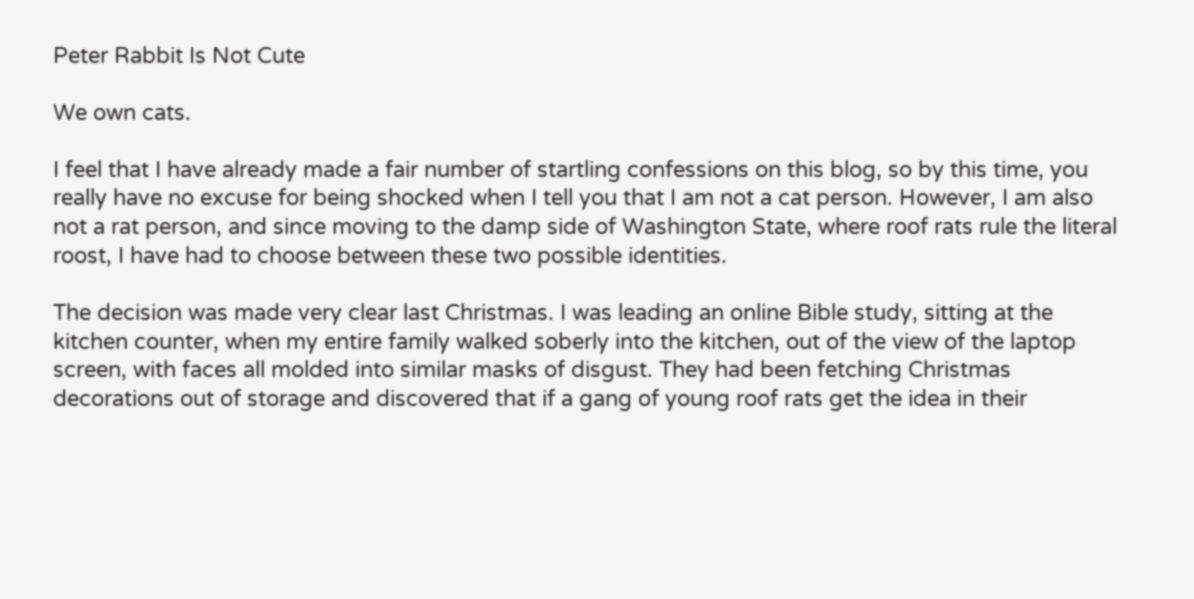Peter Rabbit Is Not Cute

We own cats.

I feel that I have already made a fair number of startling confessions on this blog, so by this time, you really have no excuse for being shocked when I tell you that I am not a cat person. However, I am also not a rat person, and since moving to the damp side of Washington State, where roof rats rule the literal roost, I have had to choose between these two possible identities.

The decision was made very clear last Christmas. I was leading an online Bible study, sitting at the kitchen counter, when my entire family walked soberly into the kitchen, out of the view of the laptop screen, with faces all molded into similar masks of disgust. They had been fetching Christmas decorations out of storage and discovered that if a gang of young roof rats get the idea in their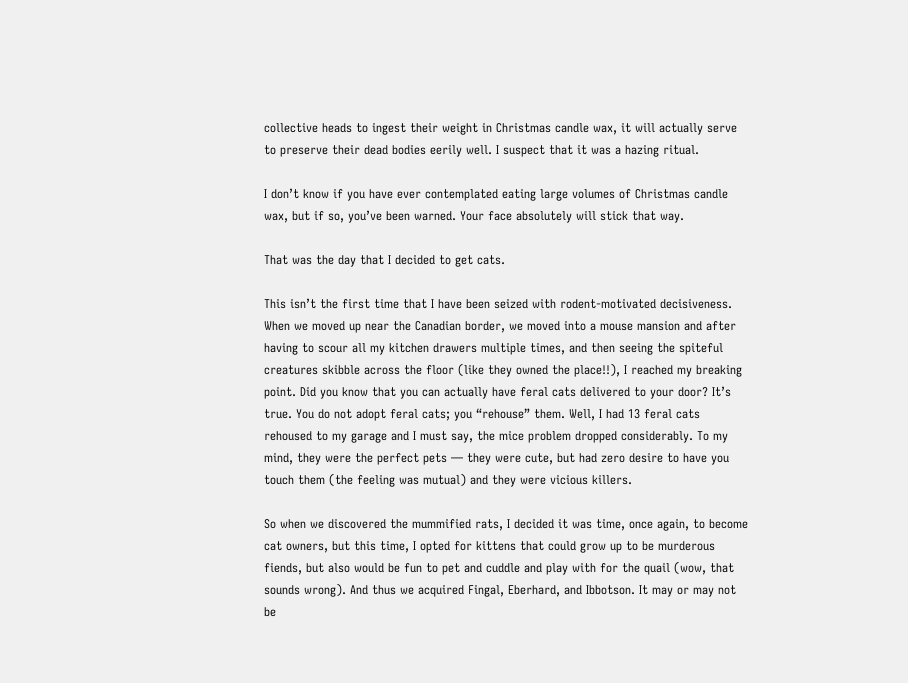collective heads to ingest their weight in Christmas candle wax, it will actually serve to preserve their dead bodies eerily well. I suspect that it was a hazing ritual.

I don’t know if you have ever contemplated eating large volumes of Christmas candle wax, but if so, you’ve been warned. Your face absolutely will stick that way.

That was the day that I decided to get cats.

This isn’t the first time that I have been seized with rodent-motivated decisiveness. When we moved up near the Canadian border, we moved into a mouse mansion and after having to scour all my kitchen drawers multiple times, and then seeing the spiteful creatures skibble across the floor (like they owned the place!!), I reached my breaking point. Did you know that you can actually have feral cats delivered to your door? It’s true. You do not adopt feral cats; you “rehouse” them. Well, I had 13 feral cats rehoused to my garage and I must say, the mice problem dropped considerably. To my mind, they were the perfect pets — they were cute, but had zero desire to have you touch them (the feeling was mutual) and they were vicious killers.

So when we discovered the mummified rats, I decided it was time, once again, to become cat owners, but this time, I opted for kittens that could grow up to be murderous fiends, but also would be fun to pet and cuddle and play with for the quail (wow, that sounds wrong). And thus we acquired Fingal, Eberhard, and Ibbotson. It may or may not be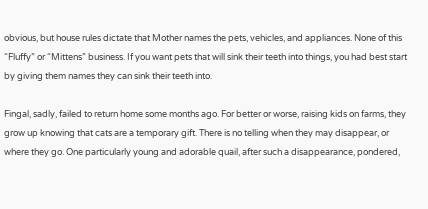obvious, but house rules dictate that Mother names the pets, vehicles, and appliances. None of this “Fluffy” or “Mittens” business. If you want pets that will sink their teeth into things, you had best start by giving them names they can sink their teeth into.

Fingal, sadly, failed to return home some months ago. For better or worse, raising kids on farms, they grow up knowing that cats are a temporary gift. There is no telling when they may disappear, or where they go. One particularly young and adorable quail, after such a disappearance, pondered,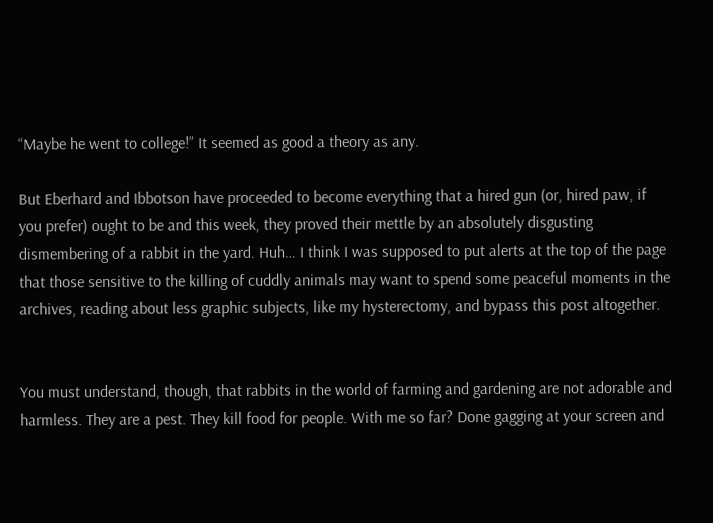“Maybe he went to college!” It seemed as good a theory as any.

But Eberhard and Ibbotson have proceeded to become everything that a hired gun (or, hired paw, if you prefer) ought to be and this week, they proved their mettle by an absolutely disgusting dismembering of a rabbit in the yard. Huh… I think I was supposed to put alerts at the top of the page that those sensitive to the killing of cuddly animals may want to spend some peaceful moments in the archives, reading about less graphic subjects, like my hysterectomy, and bypass this post altogether.


You must understand, though, that rabbits in the world of farming and gardening are not adorable and harmless. They are a pest. They kill food for people. With me so far? Done gagging at your screen and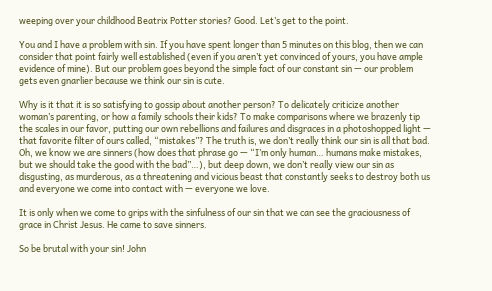weeping over your childhood Beatrix Potter stories? Good. Let’s get to the point.

You and I have a problem with sin. If you have spent longer than 5 minutes on this blog, then we can consider that point fairly well established (even if you aren’t yet convinced of yours, you have ample evidence of mine). But our problem goes beyond the simple fact of our constant sin — our problem gets even gnarlier because we think our sin is cute.

Why is it that it is so satisfying to gossip about another person? To delicately criticize another woman’s parenting, or how a family schools their kids? To make comparisons where we brazenly tip the scales in our favor, putting our own rebellions and failures and disgraces in a photoshopped light — that favorite filter of ours called, “mistakes”? The truth is, we don’t really think our sin is all that bad. Oh, we know we are sinners (how does that phrase go — “I’m only human… humans make mistakes, but we should take the good with the bad”…), but deep down, we don’t really view our sin as disgusting, as murderous, as a threatening and vicious beast that constantly seeks to destroy both us and everyone we come into contact with — everyone we love.

It is only when we come to grips with the sinfulness of our sin that we can see the graciousness of grace in Christ Jesus. He came to save sinners.

So be brutal with your sin! John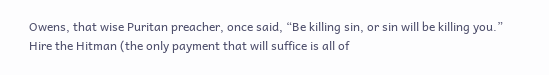Owens, that wise Puritan preacher, once said, “Be killing sin, or sin will be killing you.” Hire the Hitman (the only payment that will suffice is all of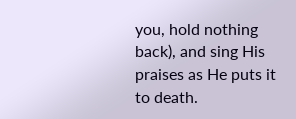you, hold nothing back), and sing His praises as He puts it to death.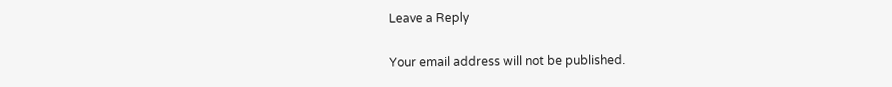Leave a Reply

Your email address will not be published.